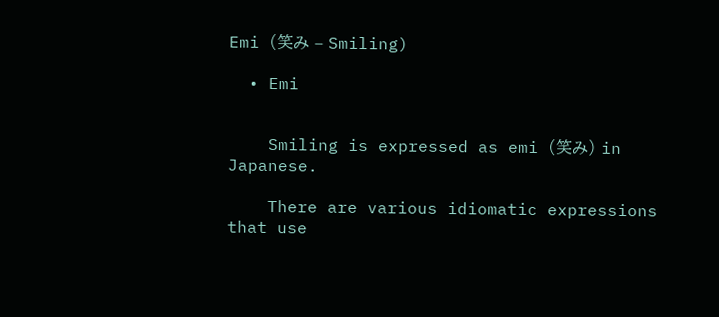Emi (笑み – Smiling)

  • Emi


    Smiling is expressed as emi (笑み) in Japanese.

    There are various idiomatic expressions that use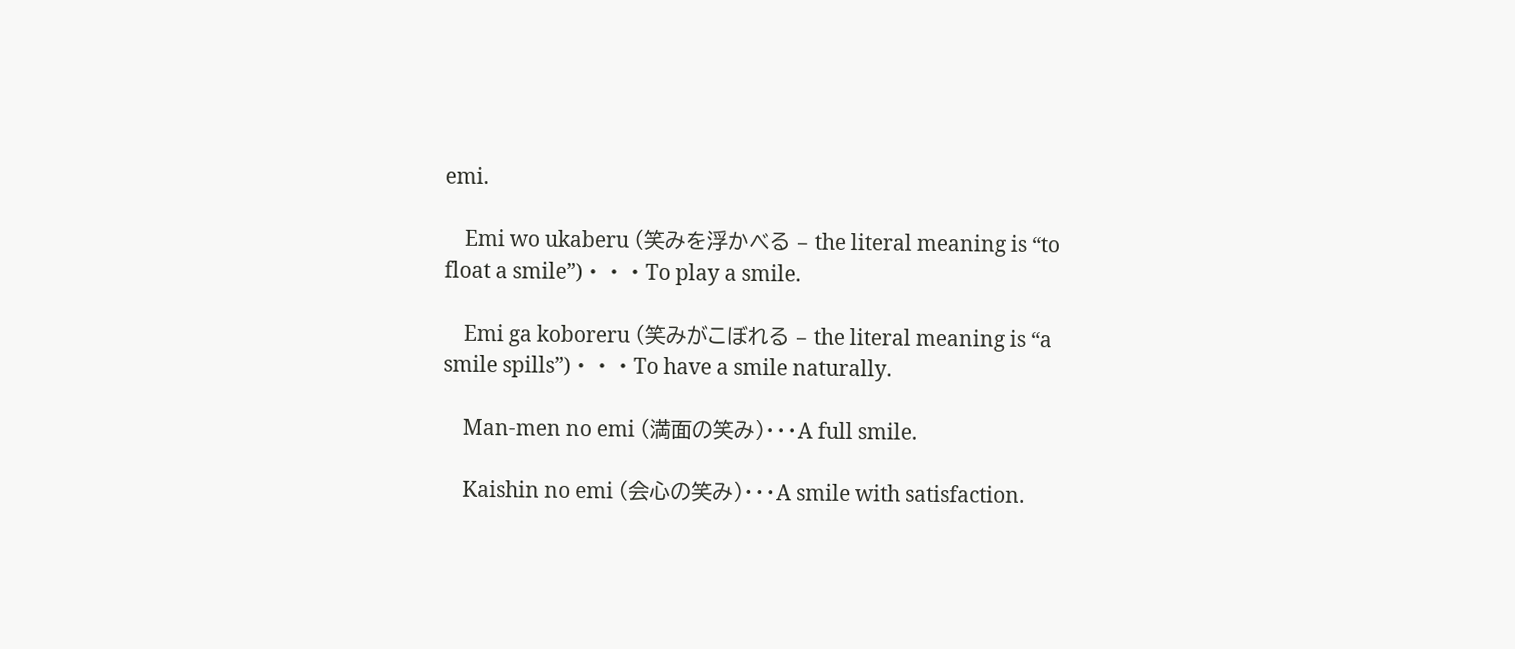emi.

    Emi wo ukaberu (笑みを浮かべる – the literal meaning is “to float a smile”)・・・To play a smile.

    Emi ga koboreru (笑みがこぼれる – the literal meaning is “a smile spills”)・・・To have a smile naturally.

    Man-men no emi (満面の笑み)・・・A full smile.

    Kaishin no emi (会心の笑み)・・・A smile with satisfaction.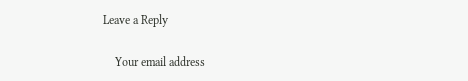Leave a Reply

    Your email address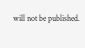will not be published.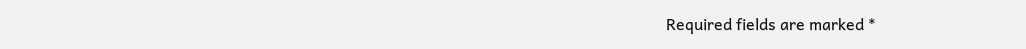Required fields are marked *